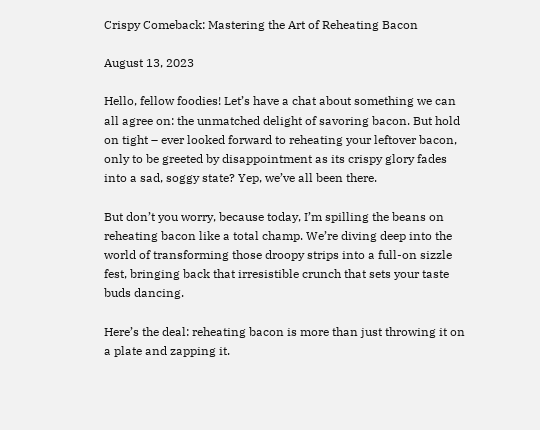Crispy Comeback: Mastering the Art of Reheating Bacon

August 13, 2023

Hello, fellow foodies! Let’s have a chat about something we can all agree on: the unmatched delight of savoring bacon. But hold on tight – ever looked forward to reheating your leftover bacon, only to be greeted by disappointment as its crispy glory fades into a sad, soggy state? Yep, we’ve all been there.

But don’t you worry, because today, I’m spilling the beans on reheating bacon like a total champ. We’re diving deep into the world of transforming those droopy strips into a full-on sizzle fest, bringing back that irresistible crunch that sets your taste buds dancing.

Here’s the deal: reheating bacon is more than just throwing it on a plate and zapping it.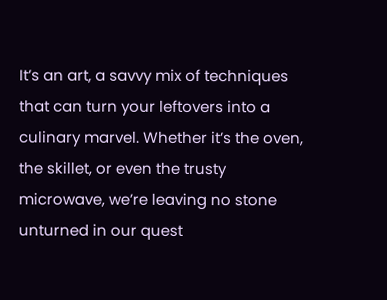It’s an art, a savvy mix of techniques that can turn your leftovers into a culinary marvel. Whether it’s the oven, the skillet, or even the trusty microwave, we’re leaving no stone unturned in our quest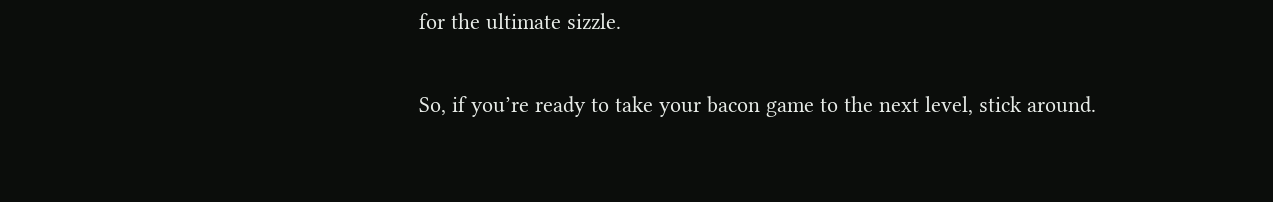for the ultimate sizzle.

So, if you’re ready to take your bacon game to the next level, stick around.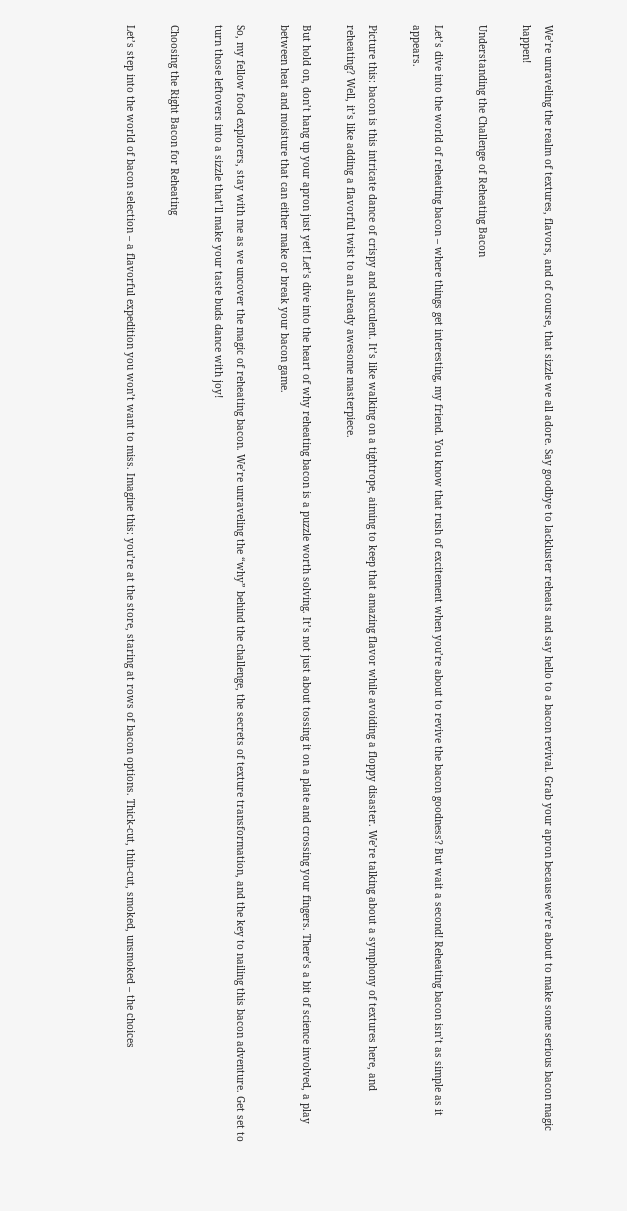We’re unraveling the realm of textures, flavors, and of course, that sizzle we all adore. Say goodbye to lackluster reheats and say hello to a bacon revival. Grab your apron because we’re about to make some serious bacon magic happen!

Understanding the Challenge of Reheating Bacon

Let’s dive into the world of reheating bacon – where things get interesting, my friend. You know that rush of excitement when you’re about to revive the bacon goodness? But wait a second! Reheating bacon isn’t as simple as it appears.

Picture this: bacon is this intricate dance of crispy and succulent. It’s like walking on a tightrope, aiming to keep that amazing flavor while avoiding a floppy disaster. We’re talking about a symphony of textures here, and reheating? Well, it’s like adding a flavorful twist to an already awesome masterpiece.

But hold on, don’t hang up your apron just yet! Let’s dive into the heart of why reheating bacon is a puzzle worth solving. It’s not just about tossing it on a plate and crossing your fingers. There’s a bit of science involved, a play between heat and moisture that can either make or break your bacon game.

So, my fellow food explorers, stay with me as we uncover the magic of reheating bacon. We’re unraveling the “why” behind the challenge, the secrets of texture transformation, and the key to nailing this bacon adventure. Get set to turn those leftovers into a sizzle that’ll make your taste buds dance with joy!

Choosing the Right Bacon for Reheating

Let’s step into the world of bacon selection – a flavorful expedition you won’t want to miss. Imagine this: you’re at the store, staring at rows of bacon options. Thick-cut, thin-cut, smoked, unsmoked – the choices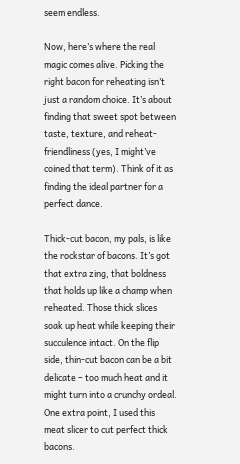seem endless.

Now, here’s where the real magic comes alive. Picking the right bacon for reheating isn’t just a random choice. It’s about finding that sweet spot between taste, texture, and reheat-friendliness (yes, I might’ve coined that term). Think of it as finding the ideal partner for a perfect dance.

Thick-cut bacon, my pals, is like the rockstar of bacons. It’s got that extra zing, that boldness that holds up like a champ when reheated. Those thick slices soak up heat while keeping their succulence intact. On the flip side, thin-cut bacon can be a bit delicate – too much heat and it might turn into a crunchy ordeal. One extra point, I used this meat slicer to cut perfect thick bacons.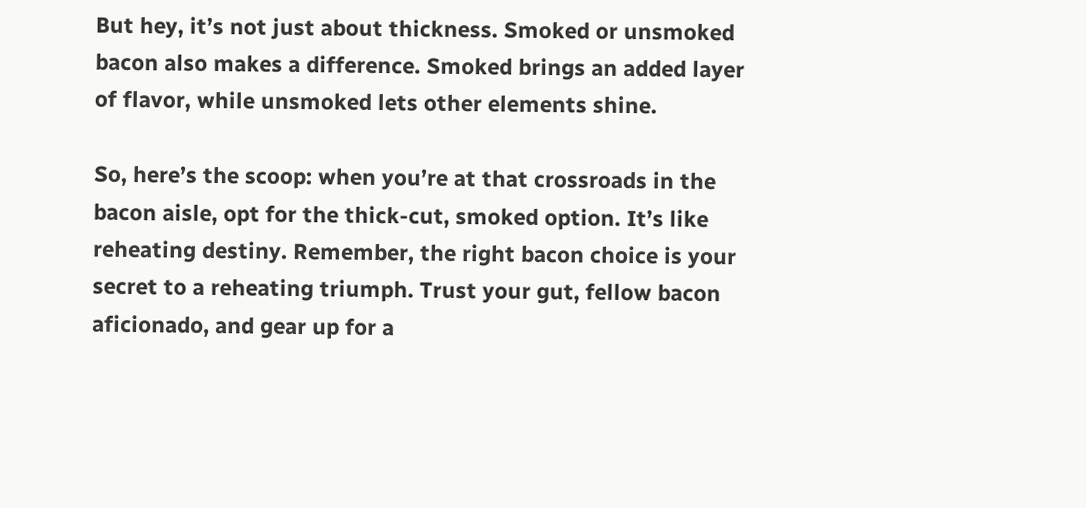But hey, it’s not just about thickness. Smoked or unsmoked bacon also makes a difference. Smoked brings an added layer of flavor, while unsmoked lets other elements shine.

So, here’s the scoop: when you’re at that crossroads in the bacon aisle, opt for the thick-cut, smoked option. It’s like reheating destiny. Remember, the right bacon choice is your secret to a reheating triumph. Trust your gut, fellow bacon aficionado, and gear up for a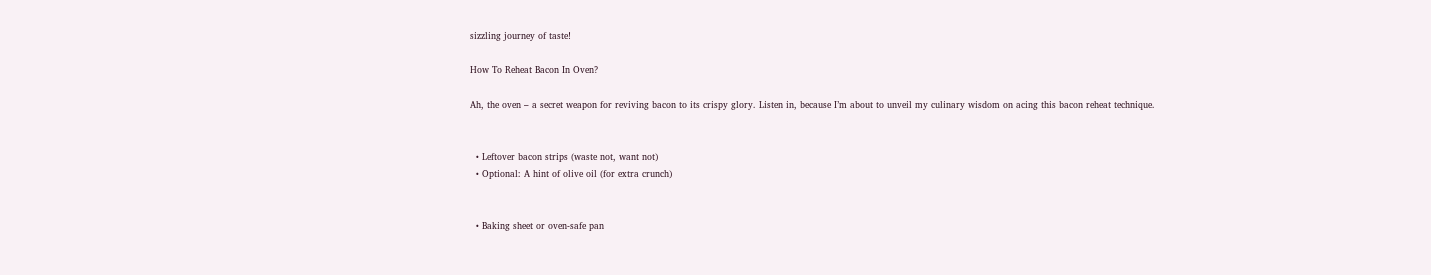sizzling journey of taste!

How To Reheat Bacon In Oven?

Ah, the oven – a secret weapon for reviving bacon to its crispy glory. Listen in, because I’m about to unveil my culinary wisdom on acing this bacon reheat technique.


  • Leftover bacon strips (waste not, want not)
  • Optional: A hint of olive oil (for extra crunch)


  • Baking sheet or oven-safe pan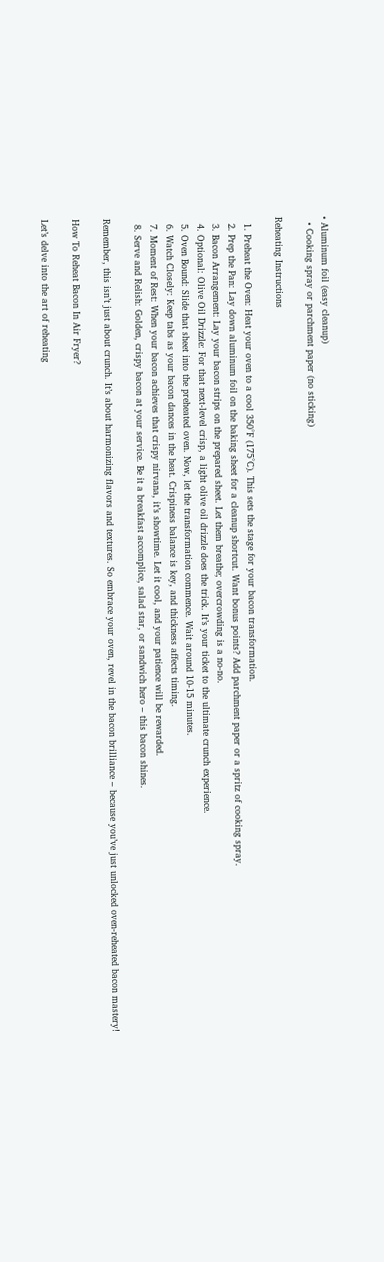• Aluminum foil (easy cleanup)
  • Cooking spray or parchment paper (no sticking)

Reheating Instructions

  1. Preheat the Oven: Heat your oven to a cool 350°F (175°C). This sets the stage for your bacon transformation.
  2. Prep the Pan: Lay down aluminum foil on the baking sheet for a cleanup shortcut. Want bonus points? Add parchment paper or a spritz of cooking spray.
  3. Bacon Arrangement: Lay your bacon strips on the prepared sheet. Let them breathe; overcrowding is a no-no.
  4. Optional: Olive Oil Drizzle: For that next-level crisp, a light olive oil drizzle does the trick. It’s your ticket to the ultimate crunch experience.
  5. Oven Bound: Slide that sheet into the preheated oven. Now, let the transformation commence. Wait around 10-15 minutes.
  6. Watch Closely: Keep tabs as your bacon dances in the heat. Crispiness balance is key, and thickness affects timing.
  7. Moment of Rest: When your bacon achieves that crispy nirvana, it’s showtime. Let it cool, and your patience will be rewarded.
  8. Serve and Relish: Golden, crispy bacon at your service. Be it a breakfast accomplice, salad star, or sandwich hero – this bacon shines.

Remember, this isn’t just about crunch. It’s about harmonizing flavors and textures. So embrace your oven, revel in the bacon brilliance – because you’ve just unlocked oven-reheated bacon mastery!

How To Reheat Bacon In Air Fryer?

Let’s delve into the art of reheating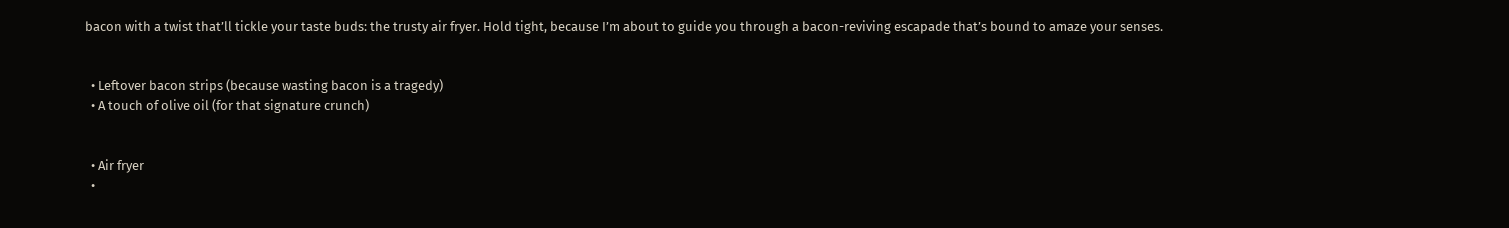bacon with a twist that’ll tickle your taste buds: the trusty air fryer. Hold tight, because I’m about to guide you through a bacon-reviving escapade that’s bound to amaze your senses.


  • Leftover bacon strips (because wasting bacon is a tragedy)
  • A touch of olive oil (for that signature crunch)


  • Air fryer
  •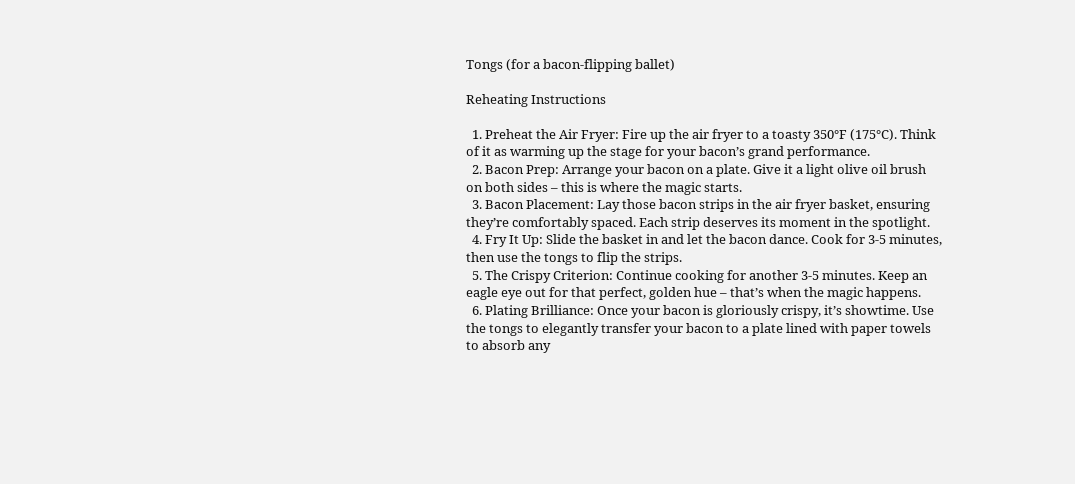Tongs (for a bacon-flipping ballet)

Reheating Instructions

  1. Preheat the Air Fryer: Fire up the air fryer to a toasty 350°F (175°C). Think of it as warming up the stage for your bacon’s grand performance.
  2. Bacon Prep: Arrange your bacon on a plate. Give it a light olive oil brush on both sides – this is where the magic starts.
  3. Bacon Placement: Lay those bacon strips in the air fryer basket, ensuring they’re comfortably spaced. Each strip deserves its moment in the spotlight.
  4. Fry It Up: Slide the basket in and let the bacon dance. Cook for 3-5 minutes, then use the tongs to flip the strips.
  5. The Crispy Criterion: Continue cooking for another 3-5 minutes. Keep an eagle eye out for that perfect, golden hue – that’s when the magic happens.
  6. Plating Brilliance: Once your bacon is gloriously crispy, it’s showtime. Use the tongs to elegantly transfer your bacon to a plate lined with paper towels to absorb any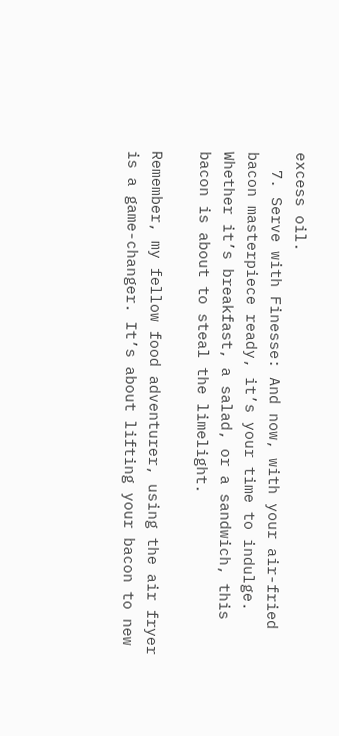excess oil.
  7. Serve with Finesse: And now, with your air-fried bacon masterpiece ready, it’s your time to indulge. Whether it’s breakfast, a salad, or a sandwich, this bacon is about to steal the limelight.

Remember, my fellow food adventurer, using the air fryer is a game-changer. It’s about lifting your bacon to new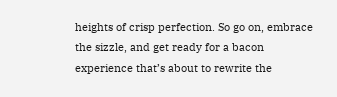heights of crisp perfection. So go on, embrace the sizzle, and get ready for a bacon experience that’s about to rewrite the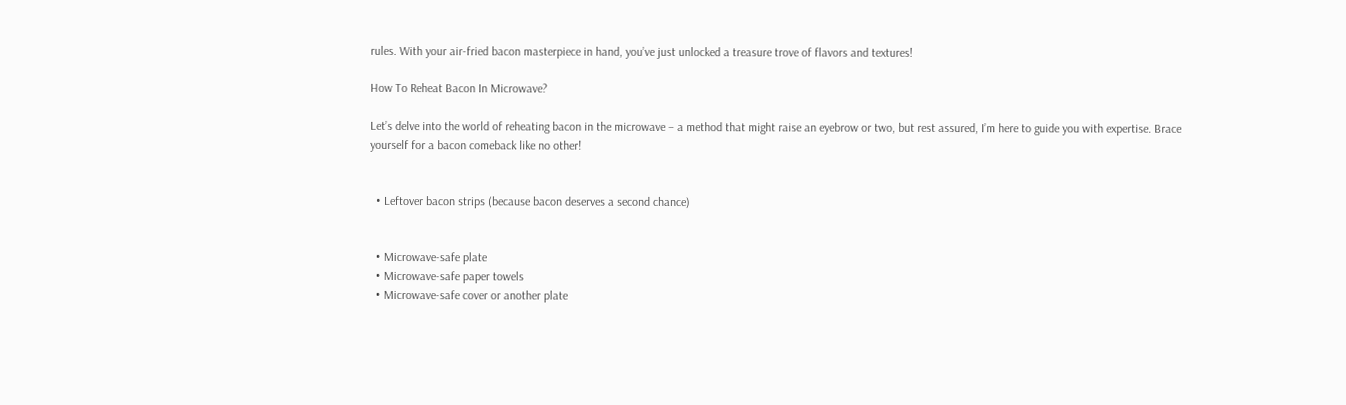rules. With your air-fried bacon masterpiece in hand, you’ve just unlocked a treasure trove of flavors and textures!

How To Reheat Bacon In Microwave?

Let’s delve into the world of reheating bacon in the microwave – a method that might raise an eyebrow or two, but rest assured, I’m here to guide you with expertise. Brace yourself for a bacon comeback like no other!


  • Leftover bacon strips (because bacon deserves a second chance)


  • Microwave-safe plate
  • Microwave-safe paper towels
  • Microwave-safe cover or another plate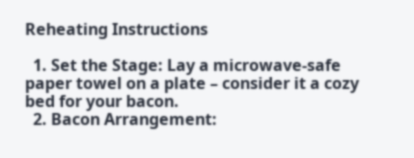Reheating Instructions

  1. Set the Stage: Lay a microwave-safe paper towel on a plate – consider it a cozy bed for your bacon.
  2. Bacon Arrangement: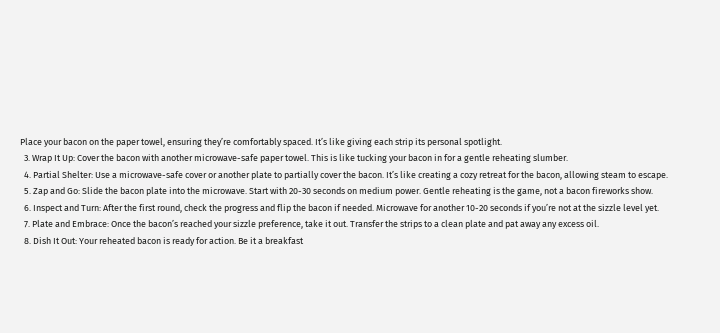Place your bacon on the paper towel, ensuring they’re comfortably spaced. It’s like giving each strip its personal spotlight.
  3. Wrap It Up: Cover the bacon with another microwave-safe paper towel. This is like tucking your bacon in for a gentle reheating slumber.
  4. Partial Shelter: Use a microwave-safe cover or another plate to partially cover the bacon. It’s like creating a cozy retreat for the bacon, allowing steam to escape.
  5. Zap and Go: Slide the bacon plate into the microwave. Start with 20-30 seconds on medium power. Gentle reheating is the game, not a bacon fireworks show.
  6. Inspect and Turn: After the first round, check the progress and flip the bacon if needed. Microwave for another 10-20 seconds if you’re not at the sizzle level yet.
  7. Plate and Embrace: Once the bacon’s reached your sizzle preference, take it out. Transfer the strips to a clean plate and pat away any excess oil.
  8. Dish It Out: Your reheated bacon is ready for action. Be it a breakfast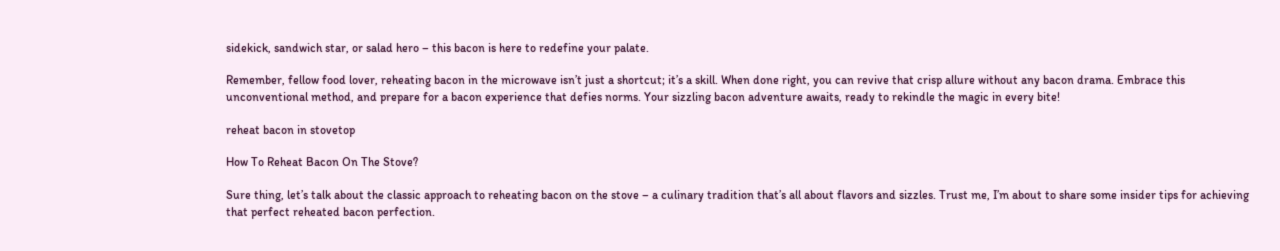sidekick, sandwich star, or salad hero – this bacon is here to redefine your palate.

Remember, fellow food lover, reheating bacon in the microwave isn’t just a shortcut; it’s a skill. When done right, you can revive that crisp allure without any bacon drama. Embrace this unconventional method, and prepare for a bacon experience that defies norms. Your sizzling bacon adventure awaits, ready to rekindle the magic in every bite!

reheat bacon in stovetop

How To Reheat Bacon On The Stove?

Sure thing, let’s talk about the classic approach to reheating bacon on the stove – a culinary tradition that’s all about flavors and sizzles. Trust me, I’m about to share some insider tips for achieving that perfect reheated bacon perfection.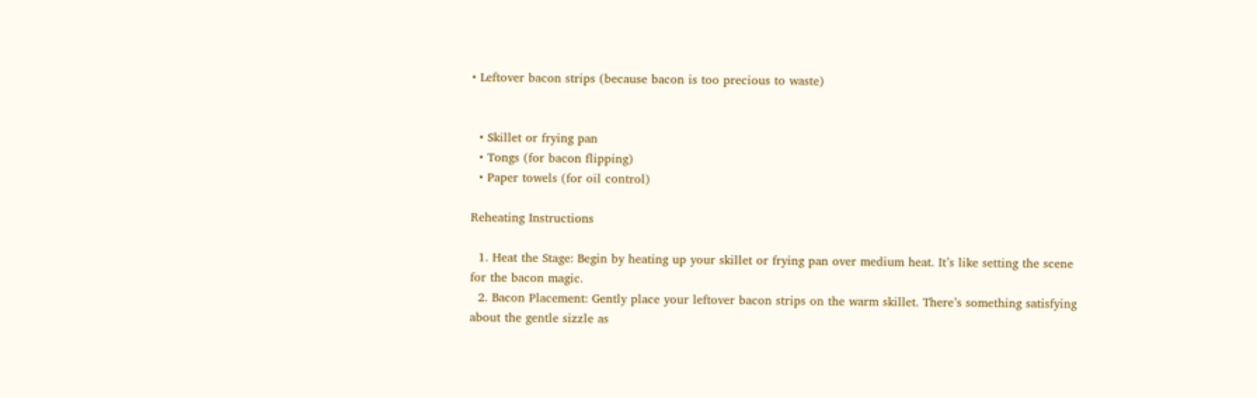• Leftover bacon strips (because bacon is too precious to waste)


  • Skillet or frying pan
  • Tongs (for bacon flipping)
  • Paper towels (for oil control)

Reheating Instructions

  1. Heat the Stage: Begin by heating up your skillet or frying pan over medium heat. It’s like setting the scene for the bacon magic.
  2. Bacon Placement: Gently place your leftover bacon strips on the warm skillet. There’s something satisfying about the gentle sizzle as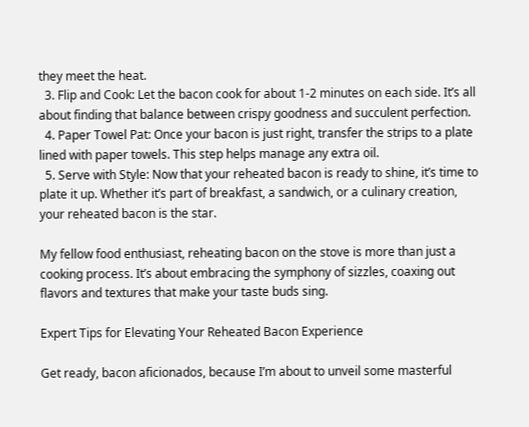they meet the heat.
  3. Flip and Cook: Let the bacon cook for about 1-2 minutes on each side. It’s all about finding that balance between crispy goodness and succulent perfection.
  4. Paper Towel Pat: Once your bacon is just right, transfer the strips to a plate lined with paper towels. This step helps manage any extra oil.
  5. Serve with Style: Now that your reheated bacon is ready to shine, it’s time to plate it up. Whether it’s part of breakfast, a sandwich, or a culinary creation, your reheated bacon is the star.

My fellow food enthusiast, reheating bacon on the stove is more than just a cooking process. It’s about embracing the symphony of sizzles, coaxing out flavors and textures that make your taste buds sing.

Expert Tips for Elevating Your Reheated Bacon Experience

Get ready, bacon aficionados, because I’m about to unveil some masterful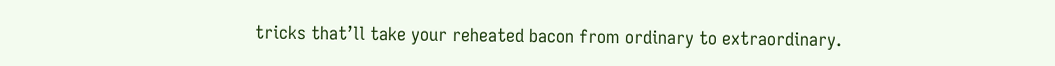tricks that’ll take your reheated bacon from ordinary to extraordinary.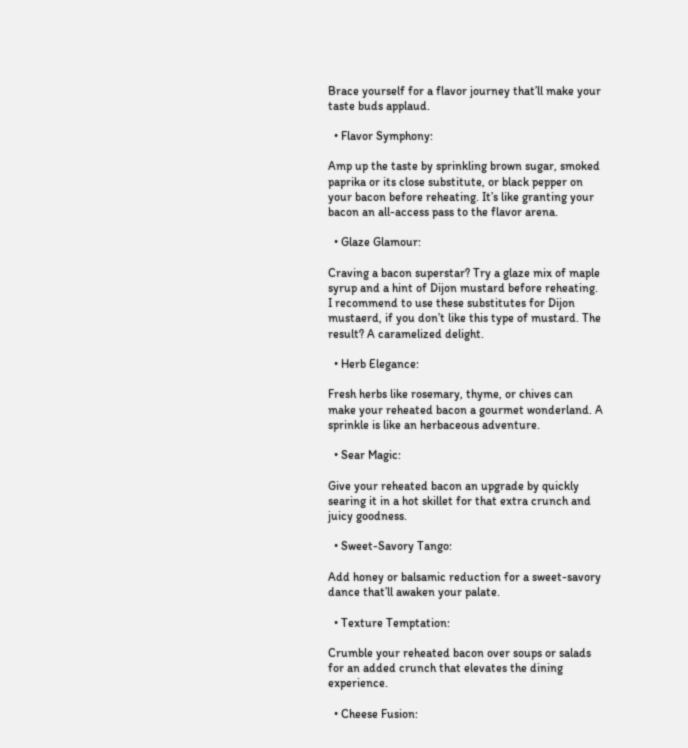Brace yourself for a flavor journey that’ll make your taste buds applaud.

  • Flavor Symphony:

Amp up the taste by sprinkling brown sugar, smoked paprika or its close substitute, or black pepper on your bacon before reheating. It’s like granting your bacon an all-access pass to the flavor arena.

  • Glaze Glamour:

Craving a bacon superstar? Try a glaze mix of maple syrup and a hint of Dijon mustard before reheating. I recommend to use these substitutes for Dijon mustaerd, if you don’t like this type of mustard. The result? A caramelized delight.

  • Herb Elegance:

Fresh herbs like rosemary, thyme, or chives can make your reheated bacon a gourmet wonderland. A sprinkle is like an herbaceous adventure.

  • Sear Magic:

Give your reheated bacon an upgrade by quickly searing it in a hot skillet for that extra crunch and juicy goodness.

  • Sweet-Savory Tango:

Add honey or balsamic reduction for a sweet-savory dance that’ll awaken your palate.

  • Texture Temptation:

Crumble your reheated bacon over soups or salads for an added crunch that elevates the dining experience.

  • Cheese Fusion: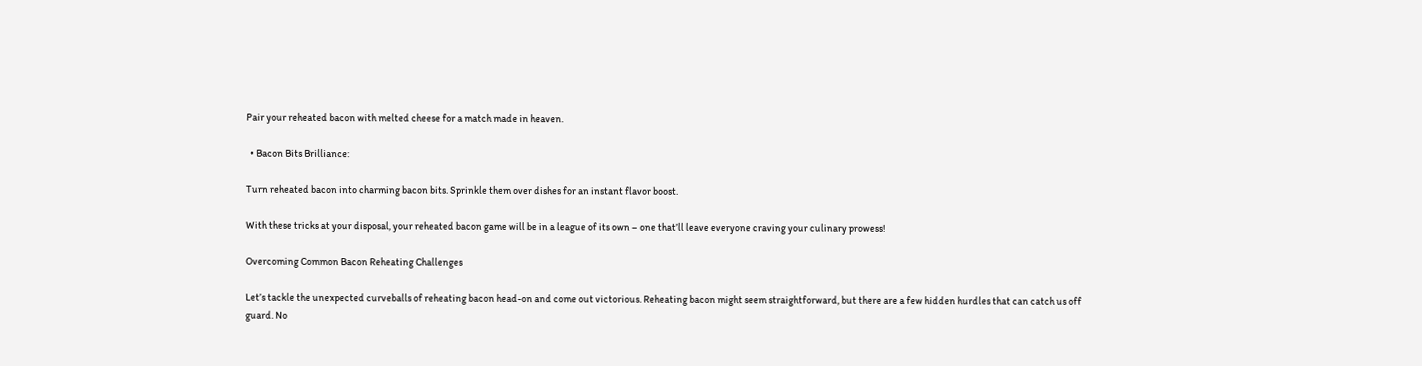Pair your reheated bacon with melted cheese for a match made in heaven.

  • Bacon Bits Brilliance:

Turn reheated bacon into charming bacon bits. Sprinkle them over dishes for an instant flavor boost.

With these tricks at your disposal, your reheated bacon game will be in a league of its own – one that’ll leave everyone craving your culinary prowess!

Overcoming Common Bacon Reheating Challenges

Let’s tackle the unexpected curveballs of reheating bacon head-on and come out victorious. Reheating bacon might seem straightforward, but there are a few hidden hurdles that can catch us off guard. No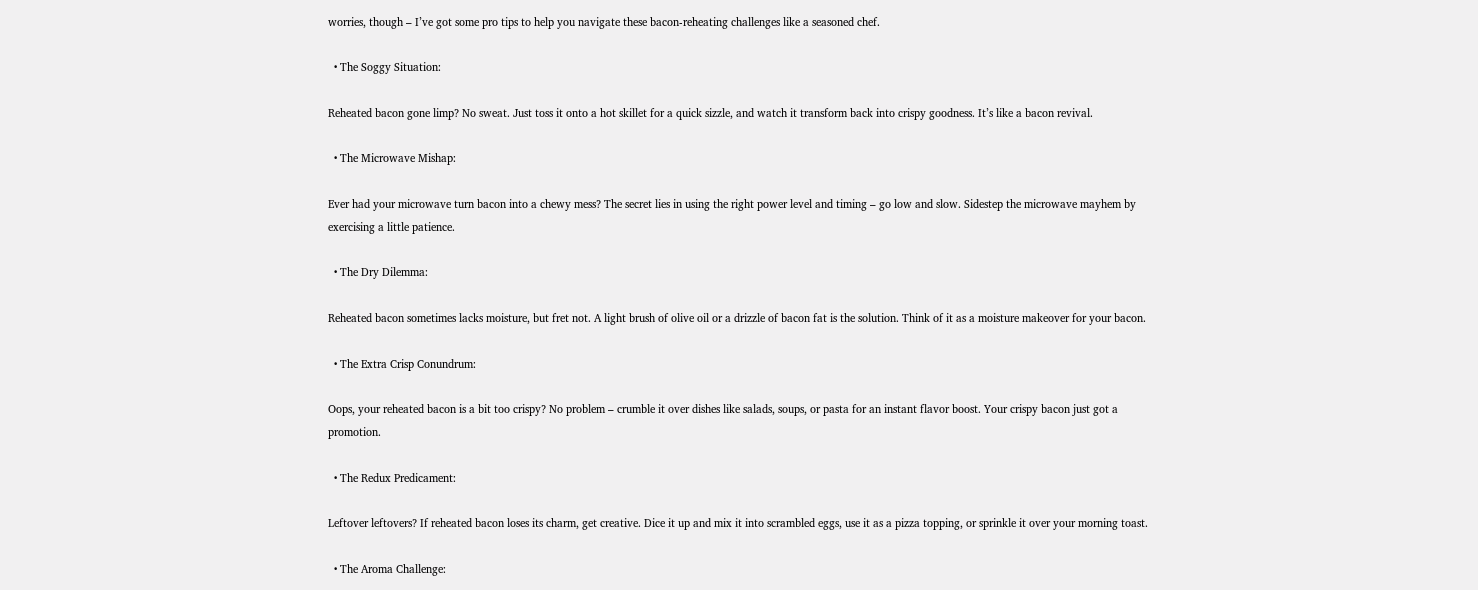worries, though – I’ve got some pro tips to help you navigate these bacon-reheating challenges like a seasoned chef.

  • The Soggy Situation:

Reheated bacon gone limp? No sweat. Just toss it onto a hot skillet for a quick sizzle, and watch it transform back into crispy goodness. It’s like a bacon revival.

  • The Microwave Mishap:

Ever had your microwave turn bacon into a chewy mess? The secret lies in using the right power level and timing – go low and slow. Sidestep the microwave mayhem by exercising a little patience.

  • The Dry Dilemma:

Reheated bacon sometimes lacks moisture, but fret not. A light brush of olive oil or a drizzle of bacon fat is the solution. Think of it as a moisture makeover for your bacon.

  • The Extra Crisp Conundrum:

Oops, your reheated bacon is a bit too crispy? No problem – crumble it over dishes like salads, soups, or pasta for an instant flavor boost. Your crispy bacon just got a promotion.

  • The Redux Predicament:

Leftover leftovers? If reheated bacon loses its charm, get creative. Dice it up and mix it into scrambled eggs, use it as a pizza topping, or sprinkle it over your morning toast.

  • The Aroma Challenge: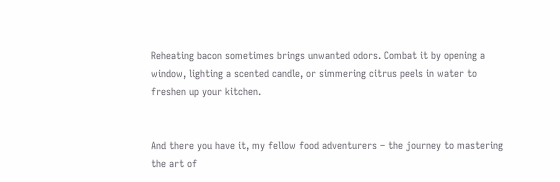Reheating bacon sometimes brings unwanted odors. Combat it by opening a window, lighting a scented candle, or simmering citrus peels in water to freshen up your kitchen.


And there you have it, my fellow food adventurers – the journey to mastering the art of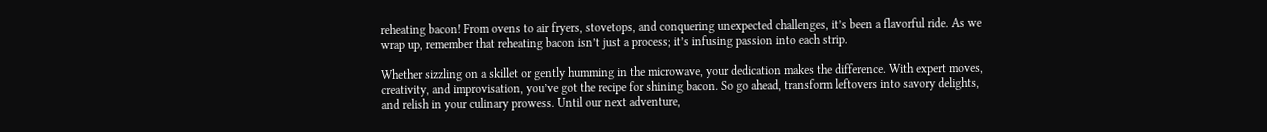reheating bacon! From ovens to air fryers, stovetops, and conquering unexpected challenges, it’s been a flavorful ride. As we wrap up, remember that reheating bacon isn’t just a process; it’s infusing passion into each strip.

Whether sizzling on a skillet or gently humming in the microwave, your dedication makes the difference. With expert moves, creativity, and improvisation, you’ve got the recipe for shining bacon. So go ahead, transform leftovers into savory delights, and relish in your culinary prowess. Until our next adventure,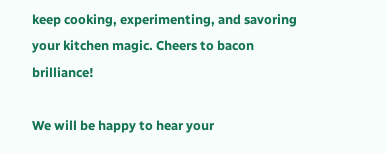keep cooking, experimenting, and savoring your kitchen magic. Cheers to bacon brilliance!

We will be happy to hear your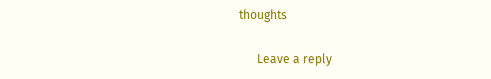thoughts

      Leave a reply